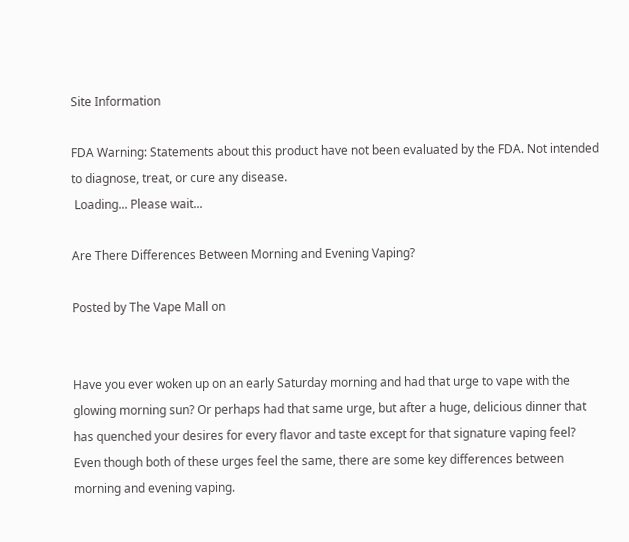Site Information

FDA Warning: Statements about this product have not been evaluated by the FDA. Not intended to diagnose, treat, or cure any disease.
 Loading... Please wait...

Are There Differences Between Morning and Evening Vaping?

Posted by The Vape Mall on


Have you ever woken up on an early Saturday morning and had that urge to vape with the glowing morning sun? Or perhaps had that same urge, but after a huge, delicious dinner that has quenched your desires for every flavor and taste except for that signature vaping feel? Even though both of these urges feel the same, there are some key differences between morning and evening vaping.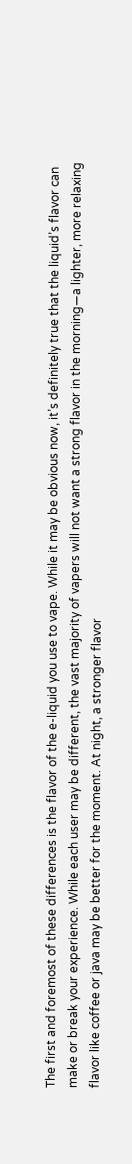The first and foremost of these differences is the flavor of the e-liquid you use to vape. While it may be obvious now, it’s definitely true that the liquid’s flavor can make or break your experience. While each user may be different, the vast majority of vapers will not want a strong flavor in the morning—a lighter, more relaxing flavor like coffee or java may be better for the moment. At night, a stronger flavor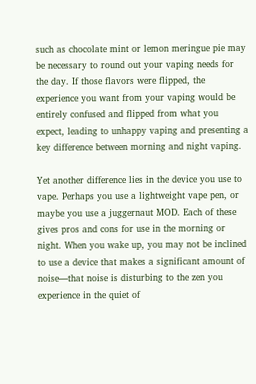such as chocolate mint or lemon meringue pie may be necessary to round out your vaping needs for the day. If those flavors were flipped, the experience you want from your vaping would be entirely confused and flipped from what you expect, leading to unhappy vaping and presenting a key difference between morning and night vaping.

Yet another difference lies in the device you use to vape. Perhaps you use a lightweight vape pen, or maybe you use a juggernaut MOD. Each of these gives pros and cons for use in the morning or night. When you wake up, you may not be inclined to use a device that makes a significant amount of noise—that noise is disturbing to the zen you experience in the quiet of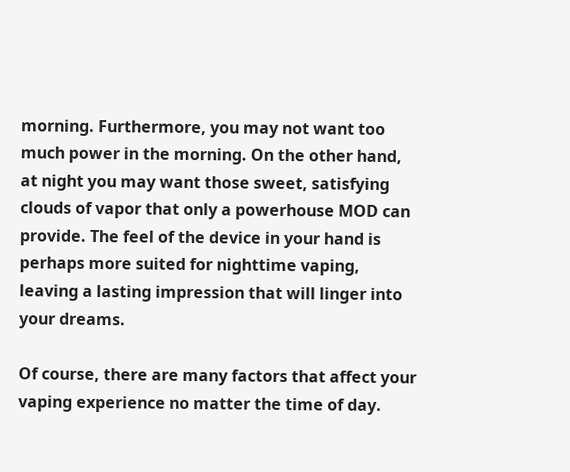morning. Furthermore, you may not want too much power in the morning. On the other hand, at night you may want those sweet, satisfying clouds of vapor that only a powerhouse MOD can provide. The feel of the device in your hand is perhaps more suited for nighttime vaping, leaving a lasting impression that will linger into your dreams.

Of course, there are many factors that affect your vaping experience no matter the time of day.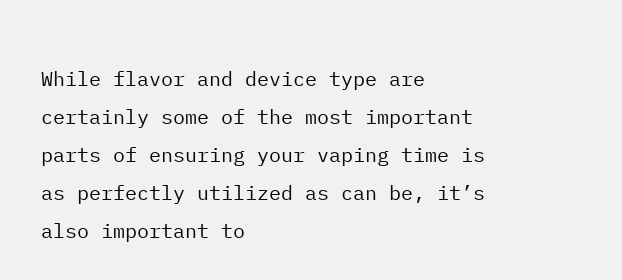While flavor and device type are certainly some of the most important parts of ensuring your vaping time is as perfectly utilized as can be, it’s also important to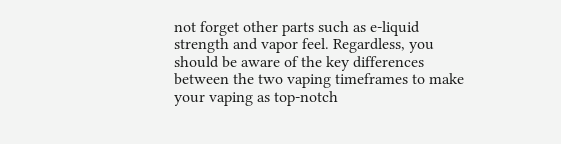not forget other parts such as e-liquid strength and vapor feel. Regardless, you should be aware of the key differences between the two vaping timeframes to make your vaping as top-notch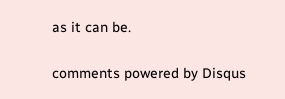as it can be.

comments powered by Disqus